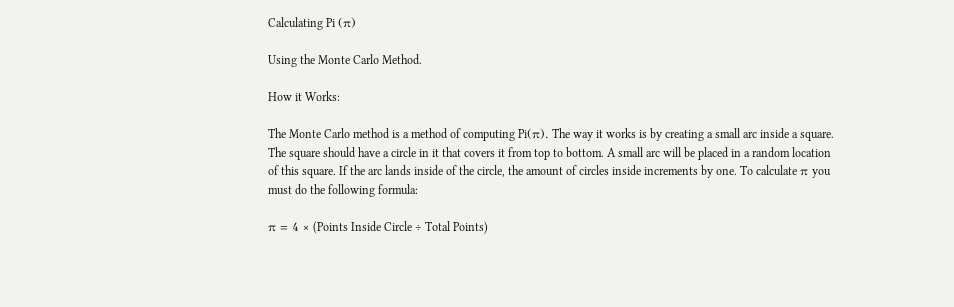Calculating Pi (π)

Using the Monte Carlo Method.

How it Works:

The Monte Carlo method is a method of computing Pi(π). The way it works is by creating a small arc inside a square. The square should have a circle in it that covers it from top to bottom. A small arc will be placed in a random location of this square. If the arc lands inside of the circle, the amount of circles inside increments by one. To calculate π you must do the following formula:

π = 4 × (Points Inside Circle ÷ Total Points)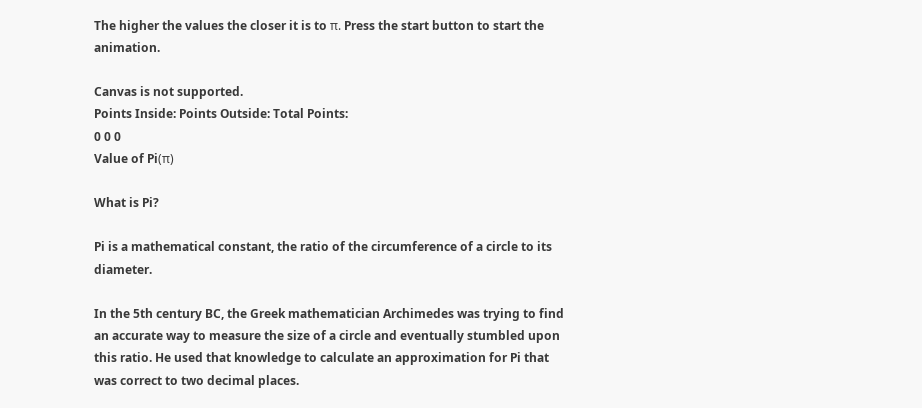The higher the values the closer it is to π. Press the start button to start the animation.

Canvas is not supported.
Points Inside: Points Outside: Total Points:
0 0 0
Value of Pi(π)

What is Pi?

Pi is a mathematical constant, the ratio of the circumference of a circle to its diameter.

In the 5th century BC, the Greek mathematician Archimedes was trying to find an accurate way to measure the size of a circle and eventually stumbled upon this ratio. He used that knowledge to calculate an approximation for Pi that was correct to two decimal places.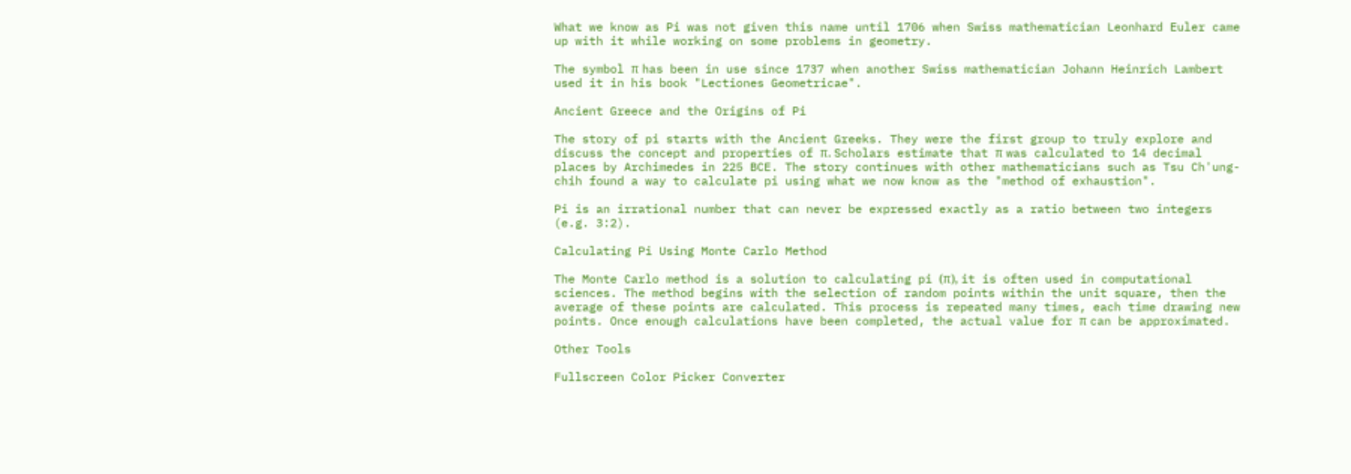What we know as Pi was not given this name until 1706 when Swiss mathematician Leonhard Euler came up with it while working on some problems in geometry.

The symbol π has been in use since 1737 when another Swiss mathematician Johann Heinrich Lambert used it in his book "Lectiones Geometricae".

Ancient Greece and the Origins of Pi

The story of pi starts with the Ancient Greeks. They were the first group to truly explore and discuss the concept and properties of π. Scholars estimate that π was calculated to 14 decimal places by Archimedes in 225 BCE. The story continues with other mathematicians such as Tsu Ch'ung-chih found a way to calculate pi using what we now know as the "method of exhaustion".

Pi is an irrational number that can never be expressed exactly as a ratio between two integers (e.g. 3:2).

Calculating Pi Using Monte Carlo Method

The Monte Carlo method is a solution to calculating pi (π), it is often used in computational sciences. The method begins with the selection of random points within the unit square, then the average of these points are calculated. This process is repeated many times, each time drawing new points. Once enough calculations have been completed, the actual value for π can be approximated.

Other Tools

Fullscreen Color Picker Converter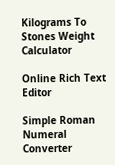Kilograms To Stones Weight Calculator

Online Rich Text Editor

Simple Roman Numeral Converter